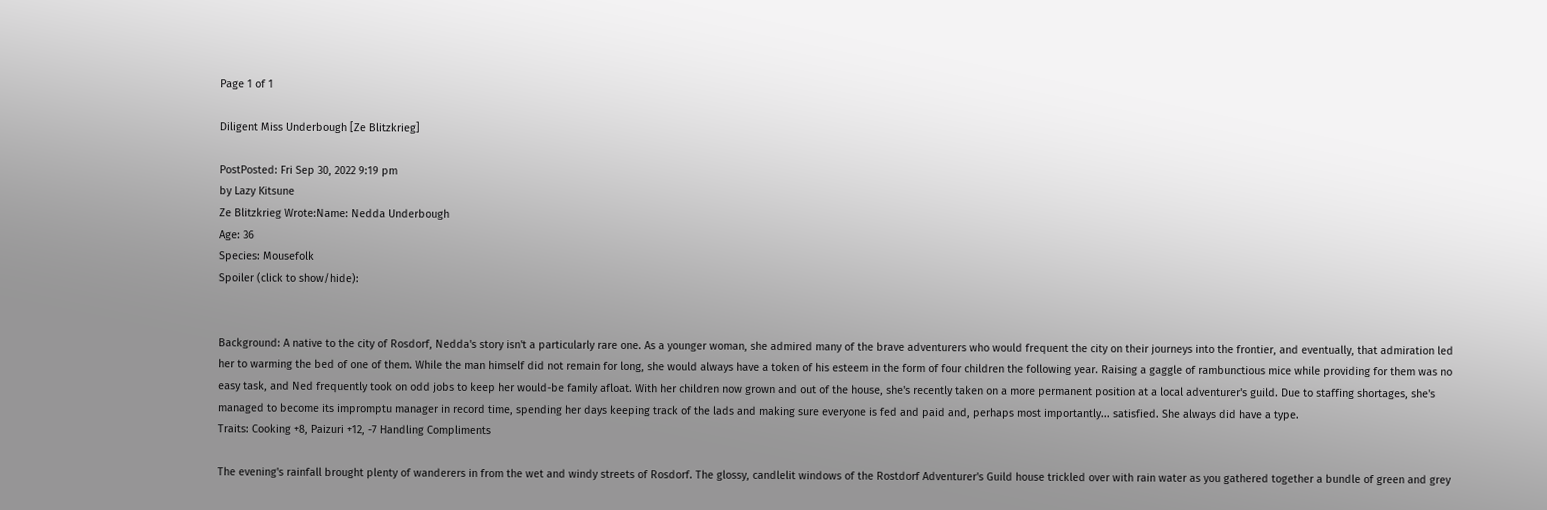Page 1 of 1

Diligent Miss Underbough [Ze Blitzkrieg]

PostPosted: Fri Sep 30, 2022 9:19 pm
by Lazy Kitsune
Ze Blitzkrieg Wrote:Name: Nedda Underbough
Age: 36
Species: Mousefolk
Spoiler (click to show/hide):


Background: A native to the city of Rosdorf, Nedda's story isn't a particularly rare one. As a younger woman, she admired many of the brave adventurers who would frequent the city on their journeys into the frontier, and eventually, that admiration led her to warming the bed of one of them. While the man himself did not remain for long, she would always have a token of his esteem in the form of four children the following year. Raising a gaggle of rambunctious mice while providing for them was no easy task, and Ned frequently took on odd jobs to keep her would-be family afloat. With her children now grown and out of the house, she's recently taken on a more permanent position at a local adventurer's guild. Due to staffing shortages, she's managed to become its impromptu manager in record time, spending her days keeping track of the lads and making sure everyone is fed and paid and, perhaps most importantly... satisfied. She always did have a type.
Traits: Cooking +8, Paizuri +12, -7 Handling Compliments

The evening's rainfall brought plenty of wanderers in from the wet and windy streets of Rosdorf. The glossy, candlelit windows of the Rostdorf Adventurer's Guild house trickled over with rain water as you gathered together a bundle of green and grey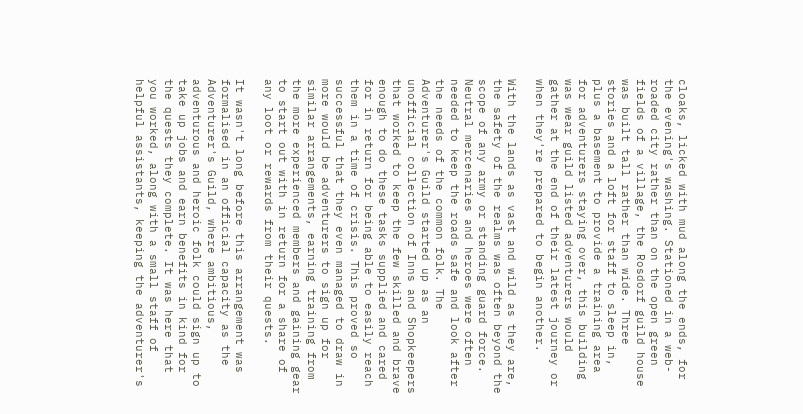cloaks, licked with mud along the ends, for the evening's washing. Stationed in a web-roaded city rather than on the open green fields of a village, the Rosdorf guild house was built tall rather than wide. Three stories and a loft for staff to sleep in, plus a basement to provide a training area for adventurers staying over, this building was wear guild listed adventurers would gather at the end of their latest journey or when they're prepared to begin another.

With the lands as vast and wild as they are, the safety of the realms was often beyond the scope of any army or standing guard force. Neutral mercenaries and heroes were often needed to keep the roads safe and look after the needs of the common folk. The Adventurer's Guild started up as an unofficial collection of Inns and Shopkeepers that worked to keep the few skilled and brave enough to do these tasks supplied and cared for in return for being able to easily reach them in a time of crisis. This proved so successful that they even managed to draw in more would be adventurers to sign up for similar arrangements, earning training from the more experienced members and gaining gear to start out with in return for a share of any loot or rewards from their quests.

It wasn't long before this arrangement was formalised in an official capacity as the Adventurer's Guild, where ambitious, adventurous and heroic folk could sign up to take up jobs and earn benefits in kind for the quests they complete. It was here that you worked, along with a small staff of helpful assistants, keeping the adventurer's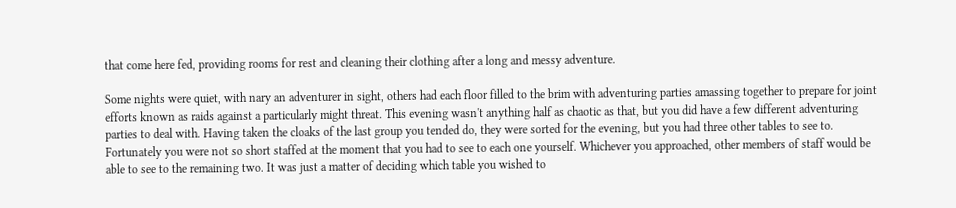that come here fed, providing rooms for rest and cleaning their clothing after a long and messy adventure.

Some nights were quiet, with nary an adventurer in sight, others had each floor filled to the brim with adventuring parties amassing together to prepare for joint efforts known as raids against a particularly might threat. This evening wasn't anything half as chaotic as that, but you did have a few different adventuring parties to deal with. Having taken the cloaks of the last group you tended do, they were sorted for the evening, but you had three other tables to see to. Fortunately you were not so short staffed at the moment that you had to see to each one yourself. Whichever you approached, other members of staff would be able to see to the remaining two. It was just a matter of deciding which table you wished to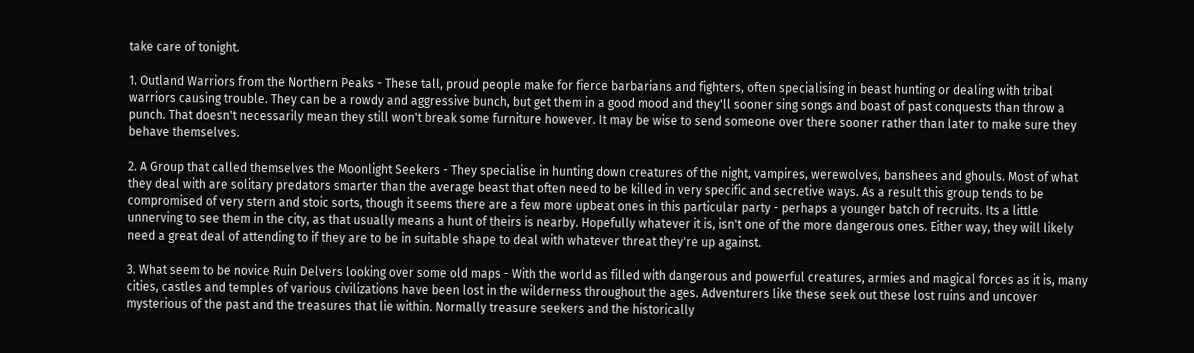take care of tonight.

1. Outland Warriors from the Northern Peaks - These tall, proud people make for fierce barbarians and fighters, often specialising in beast hunting or dealing with tribal warriors causing trouble. They can be a rowdy and aggressive bunch, but get them in a good mood and they'll sooner sing songs and boast of past conquests than throw a punch. That doesn't necessarily mean they still won't break some furniture however. It may be wise to send someone over there sooner rather than later to make sure they behave themselves.

2. A Group that called themselves the Moonlight Seekers - They specialise in hunting down creatures of the night, vampires, werewolves, banshees and ghouls. Most of what they deal with are solitary predators smarter than the average beast that often need to be killed in very specific and secretive ways. As a result this group tends to be compromised of very stern and stoic sorts, though it seems there are a few more upbeat ones in this particular party - perhaps a younger batch of recruits. Its a little unnerving to see them in the city, as that usually means a hunt of theirs is nearby. Hopefully whatever it is, isn't one of the more dangerous ones. Either way, they will likely need a great deal of attending to if they are to be in suitable shape to deal with whatever threat they're up against.

3. What seem to be novice Ruin Delvers looking over some old maps - With the world as filled with dangerous and powerful creatures, armies and magical forces as it is, many cities, castles and temples of various civilizations have been lost in the wilderness throughout the ages. Adventurers like these seek out these lost ruins and uncover mysterious of the past and the treasures that lie within. Normally treasure seekers and the historically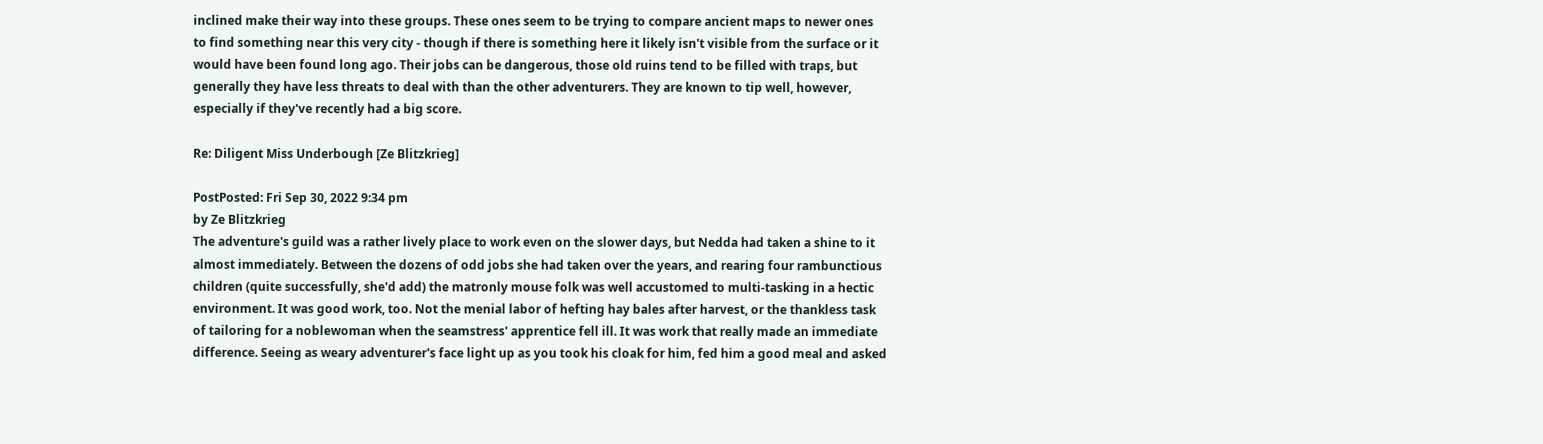inclined make their way into these groups. These ones seem to be trying to compare ancient maps to newer ones to find something near this very city - though if there is something here it likely isn't visible from the surface or it would have been found long ago. Their jobs can be dangerous, those old ruins tend to be filled with traps, but generally they have less threats to deal with than the other adventurers. They are known to tip well, however, especially if they've recently had a big score.

Re: Diligent Miss Underbough [Ze Blitzkrieg]

PostPosted: Fri Sep 30, 2022 9:34 pm
by Ze Blitzkrieg
The adventure's guild was a rather lively place to work even on the slower days, but Nedda had taken a shine to it almost immediately. Between the dozens of odd jobs she had taken over the years, and rearing four rambunctious children (quite successfully, she'd add) the matronly mouse folk was well accustomed to multi-tasking in a hectic environment. It was good work, too. Not the menial labor of hefting hay bales after harvest, or the thankless task of tailoring for a noblewoman when the seamstress' apprentice fell ill. It was work that really made an immediate difference. Seeing as weary adventurer's face light up as you took his cloak for him, fed him a good meal and asked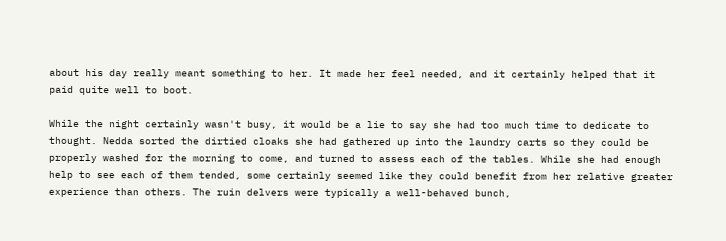about his day really meant something to her. It made her feel needed, and it certainly helped that it paid quite well to boot.

While the night certainly wasn't busy, it would be a lie to say she had too much time to dedicate to thought. Nedda sorted the dirtied cloaks she had gathered up into the laundry carts so they could be properly washed for the morning to come, and turned to assess each of the tables. While she had enough help to see each of them tended, some certainly seemed like they could benefit from her relative greater experience than others. The ruin delvers were typically a well-behaved bunch,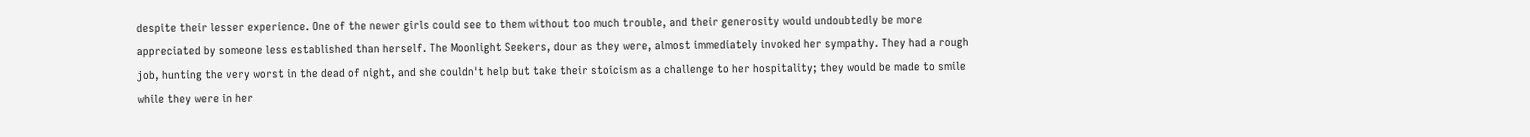despite their lesser experience. One of the newer girls could see to them without too much trouble, and their generosity would undoubtedly be more appreciated by someone less established than herself. The Moonlight Seekers, dour as they were, almost immediately invoked her sympathy. They had a rough job, hunting the very worst in the dead of night, and she couldn't help but take their stoicism as a challenge to her hospitality; they would be made to smile while they were in her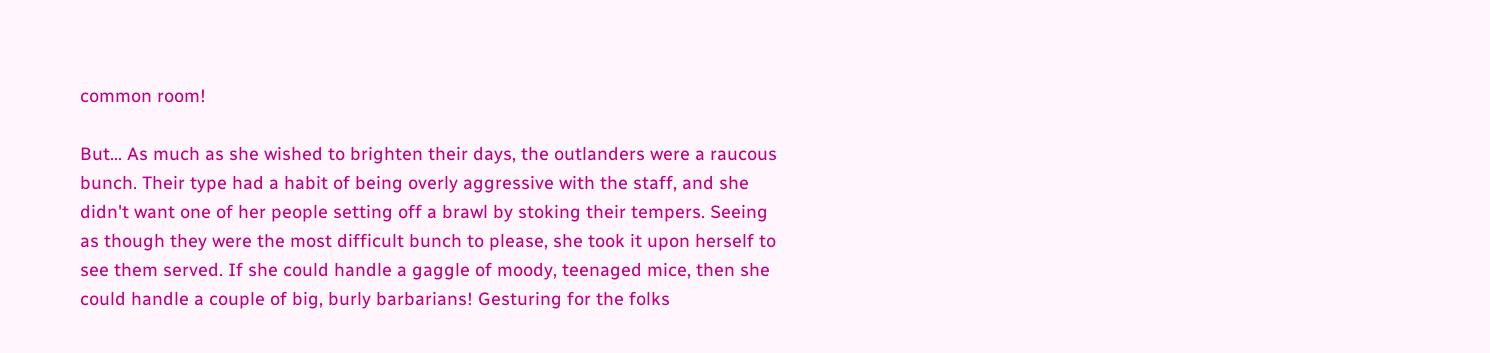common room!

But... As much as she wished to brighten their days, the outlanders were a raucous bunch. Their type had a habit of being overly aggressive with the staff, and she didn't want one of her people setting off a brawl by stoking their tempers. Seeing as though they were the most difficult bunch to please, she took it upon herself to see them served. If she could handle a gaggle of moody, teenaged mice, then she could handle a couple of big, burly barbarians! Gesturing for the folks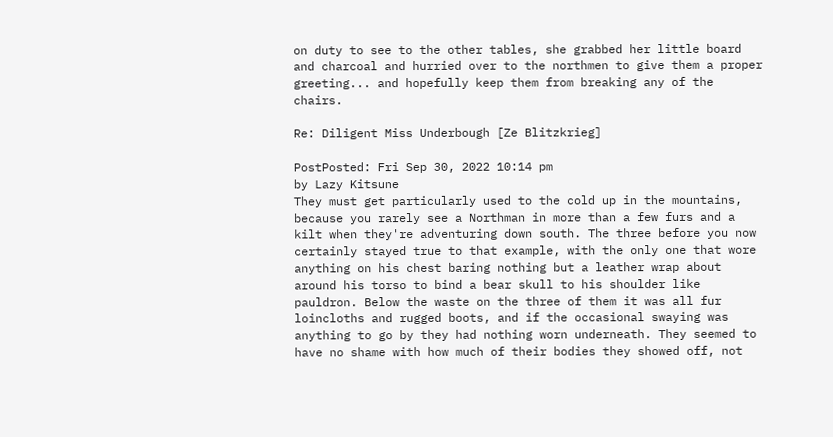on duty to see to the other tables, she grabbed her little board and charcoal and hurried over to the northmen to give them a proper greeting... and hopefully keep them from breaking any of the chairs.

Re: Diligent Miss Underbough [Ze Blitzkrieg]

PostPosted: Fri Sep 30, 2022 10:14 pm
by Lazy Kitsune
They must get particularly used to the cold up in the mountains, because you rarely see a Northman in more than a few furs and a kilt when they're adventuring down south. The three before you now certainly stayed true to that example, with the only one that wore anything on his chest baring nothing but a leather wrap about around his torso to bind a bear skull to his shoulder like pauldron. Below the waste on the three of them it was all fur loincloths and rugged boots, and if the occasional swaying was anything to go by they had nothing worn underneath. They seemed to have no shame with how much of their bodies they showed off, not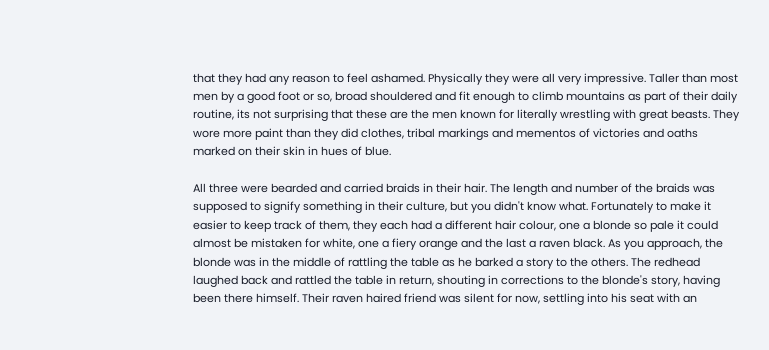that they had any reason to feel ashamed. Physically they were all very impressive. Taller than most men by a good foot or so, broad shouldered and fit enough to climb mountains as part of their daily routine, its not surprising that these are the men known for literally wrestling with great beasts. They wore more paint than they did clothes, tribal markings and mementos of victories and oaths marked on their skin in hues of blue.

All three were bearded and carried braids in their hair. The length and number of the braids was supposed to signify something in their culture, but you didn't know what. Fortunately to make it easier to keep track of them, they each had a different hair colour, one a blonde so pale it could almost be mistaken for white, one a fiery orange and the last a raven black. As you approach, the blonde was in the middle of rattling the table as he barked a story to the others. The redhead laughed back and rattled the table in return, shouting in corrections to the blonde's story, having been there himself. Their raven haired friend was silent for now, settling into his seat with an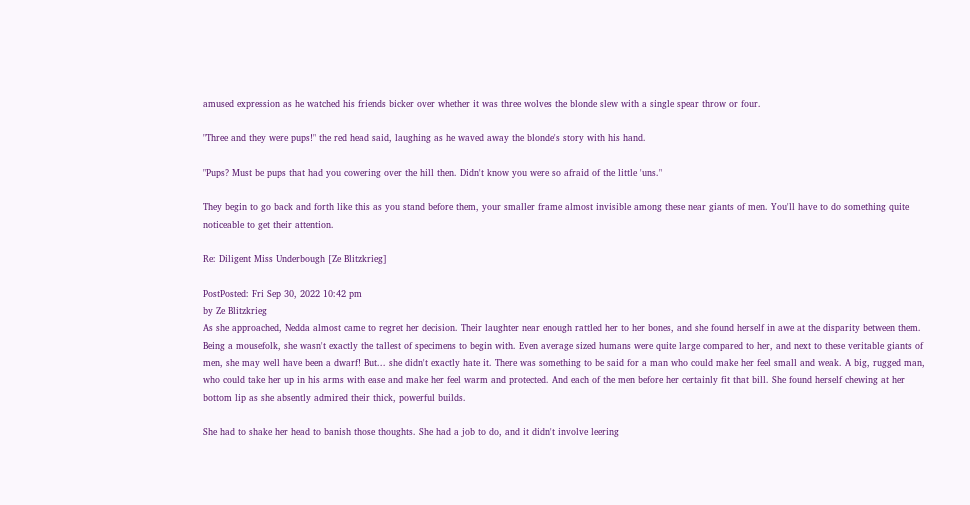amused expression as he watched his friends bicker over whether it was three wolves the blonde slew with a single spear throw or four.

"Three and they were pups!" the red head said, laughing as he waved away the blonde's story with his hand.

"Pups? Must be pups that had you cowering over the hill then. Didn't know you were so afraid of the little 'uns."

They begin to go back and forth like this as you stand before them, your smaller frame almost invisible among these near giants of men. You'll have to do something quite noticeable to get their attention.

Re: Diligent Miss Underbough [Ze Blitzkrieg]

PostPosted: Fri Sep 30, 2022 10:42 pm
by Ze Blitzkrieg
As she approached, Nedda almost came to regret her decision. Their laughter near enough rattled her to her bones, and she found herself in awe at the disparity between them. Being a mousefolk, she wasn't exactly the tallest of specimens to begin with. Even average sized humans were quite large compared to her, and next to these veritable giants of men, she may well have been a dwarf! But... she didn't exactly hate it. There was something to be said for a man who could make her feel small and weak. A big, rugged man, who could take her up in his arms with ease and make her feel warm and protected. And each of the men before her certainly fit that bill. She found herself chewing at her bottom lip as she absently admired their thick, powerful builds.

She had to shake her head to banish those thoughts. She had a job to do, and it didn't involve leering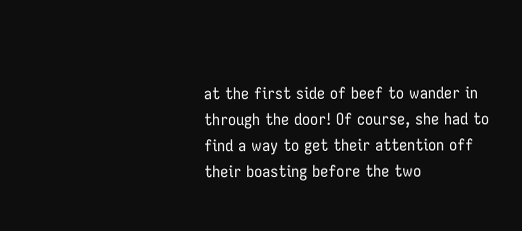at the first side of beef to wander in through the door! Of course, she had to find a way to get their attention off their boasting before the two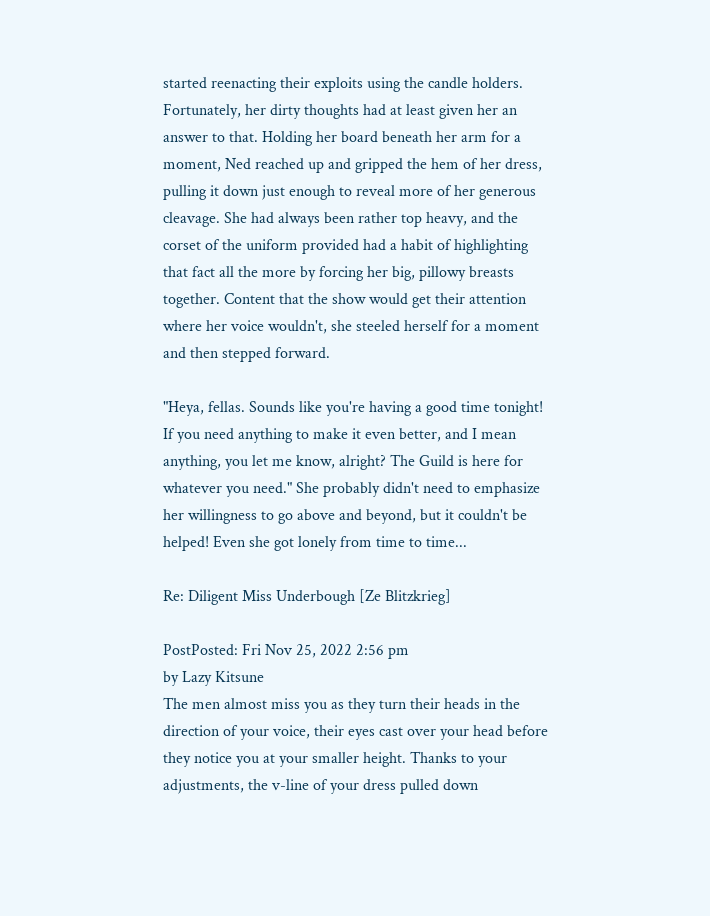started reenacting their exploits using the candle holders. Fortunately, her dirty thoughts had at least given her an answer to that. Holding her board beneath her arm for a moment, Ned reached up and gripped the hem of her dress, pulling it down just enough to reveal more of her generous cleavage. She had always been rather top heavy, and the corset of the uniform provided had a habit of highlighting that fact all the more by forcing her big, pillowy breasts together. Content that the show would get their attention where her voice wouldn't, she steeled herself for a moment and then stepped forward.

"Heya, fellas. Sounds like you're having a good time tonight! If you need anything to make it even better, and I mean anything, you let me know, alright? The Guild is here for whatever you need." She probably didn't need to emphasize her willingness to go above and beyond, but it couldn't be helped! Even she got lonely from time to time...

Re: Diligent Miss Underbough [Ze Blitzkrieg]

PostPosted: Fri Nov 25, 2022 2:56 pm
by Lazy Kitsune
The men almost miss you as they turn their heads in the direction of your voice, their eyes cast over your head before they notice you at your smaller height. Thanks to your adjustments, the v-line of your dress pulled down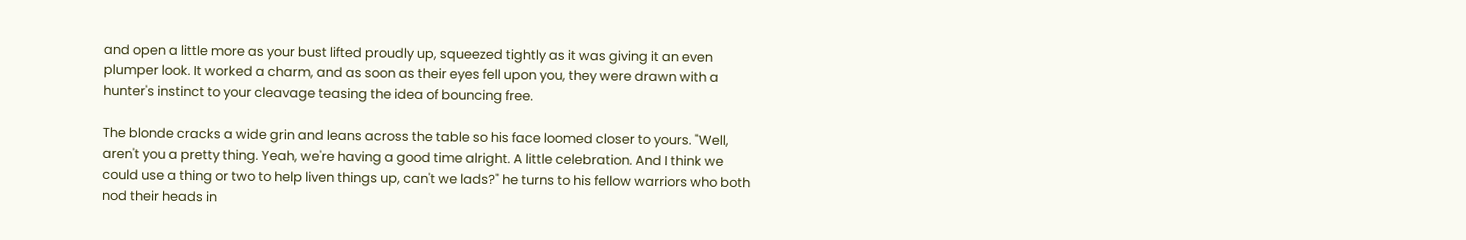and open a little more as your bust lifted proudly up, squeezed tightly as it was giving it an even plumper look. It worked a charm, and as soon as their eyes fell upon you, they were drawn with a hunter's instinct to your cleavage teasing the idea of bouncing free.

The blonde cracks a wide grin and leans across the table so his face loomed closer to yours. "Well, aren't you a pretty thing. Yeah, we're having a good time alright. A little celebration. And I think we could use a thing or two to help liven things up, can't we lads?" he turns to his fellow warriors who both nod their heads in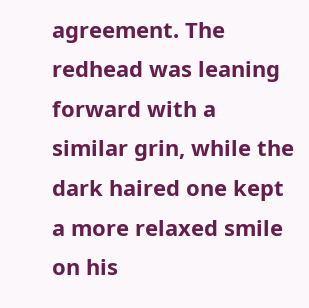agreement. The redhead was leaning forward with a similar grin, while the dark haired one kept a more relaxed smile on his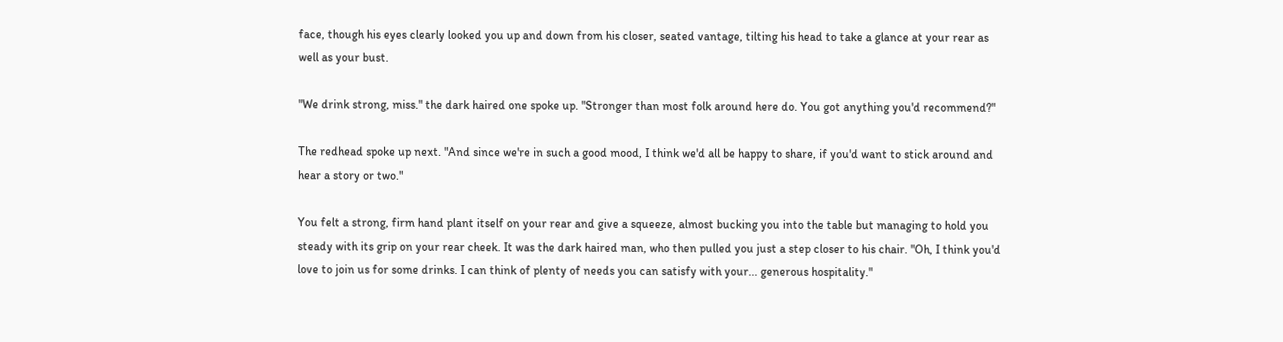face, though his eyes clearly looked you up and down from his closer, seated vantage, tilting his head to take a glance at your rear as well as your bust.

"We drink strong, miss." the dark haired one spoke up. "Stronger than most folk around here do. You got anything you'd recommend?"

The redhead spoke up next. "And since we're in such a good mood, I think we'd all be happy to share, if you'd want to stick around and hear a story or two."

You felt a strong, firm hand plant itself on your rear and give a squeeze, almost bucking you into the table but managing to hold you steady with its grip on your rear cheek. It was the dark haired man, who then pulled you just a step closer to his chair. "Oh, I think you'd love to join us for some drinks. I can think of plenty of needs you can satisfy with your... generous hospitality."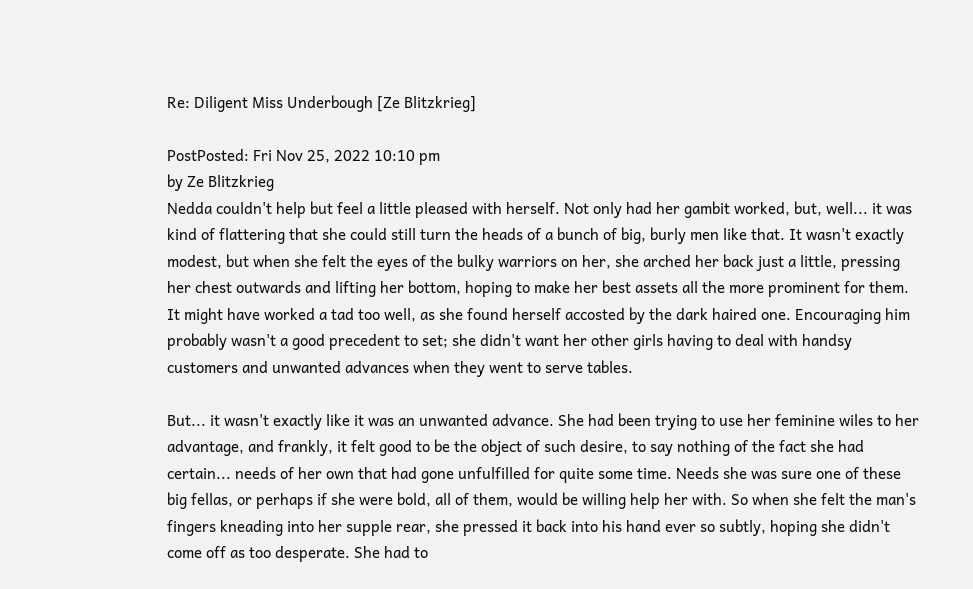Re: Diligent Miss Underbough [Ze Blitzkrieg]

PostPosted: Fri Nov 25, 2022 10:10 pm
by Ze Blitzkrieg
Nedda couldn't help but feel a little pleased with herself. Not only had her gambit worked, but, well... it was kind of flattering that she could still turn the heads of a bunch of big, burly men like that. It wasn't exactly modest, but when she felt the eyes of the bulky warriors on her, she arched her back just a little, pressing her chest outwards and lifting her bottom, hoping to make her best assets all the more prominent for them. It might have worked a tad too well, as she found herself accosted by the dark haired one. Encouraging him probably wasn't a good precedent to set; she didn't want her other girls having to deal with handsy customers and unwanted advances when they went to serve tables.

But... it wasn't exactly like it was an unwanted advance. She had been trying to use her feminine wiles to her advantage, and frankly, it felt good to be the object of such desire, to say nothing of the fact she had certain... needs of her own that had gone unfulfilled for quite some time. Needs she was sure one of these big fellas, or perhaps if she were bold, all of them, would be willing help her with. So when she felt the man's fingers kneading into her supple rear, she pressed it back into his hand ever so subtly, hoping she didn't come off as too desperate. She had to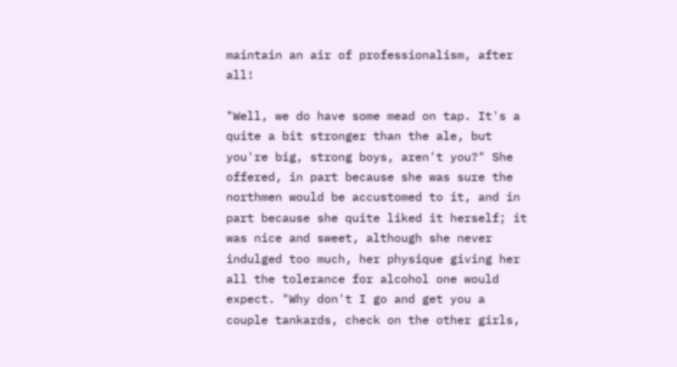maintain an air of professionalism, after all!

"Well, we do have some mead on tap. It's a quite a bit stronger than the ale, but you're big, strong boys, aren't you?" She offered, in part because she was sure the northmen would be accustomed to it, and in part because she quite liked it herself; it was nice and sweet, although she never indulged too much, her physique giving her all the tolerance for alcohol one would expect. "Why don't I go and get you a couple tankards, check on the other girls,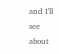and I'll see about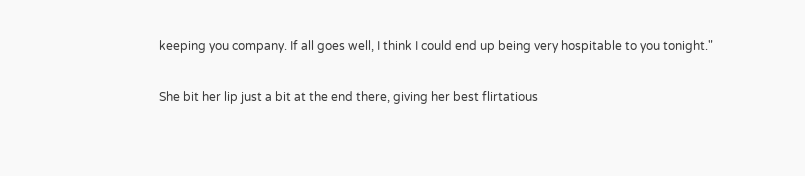keeping you company. If all goes well, I think I could end up being very hospitable to you tonight."

She bit her lip just a bit at the end there, giving her best flirtatious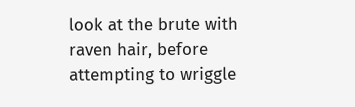look at the brute with raven hair, before attempting to wriggle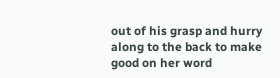out of his grasp and hurry along to the back to make good on her word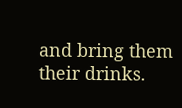and bring them their drinks.